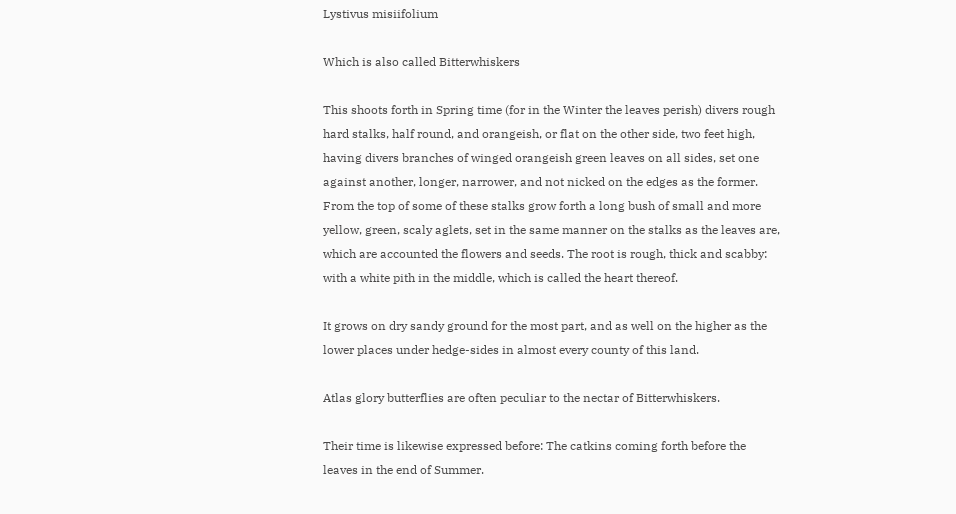Lystivus misiifolium

Which is also called Bitterwhiskers

This shoots forth in Spring time (for in the Winter the leaves perish) divers rough hard stalks, half round, and orangeish, or flat on the other side, two feet high, having divers branches of winged orangeish green leaves on all sides, set one against another, longer, narrower, and not nicked on the edges as the former. From the top of some of these stalks grow forth a long bush of small and more yellow, green, scaly aglets, set in the same manner on the stalks as the leaves are, which are accounted the flowers and seeds. The root is rough, thick and scabby: with a white pith in the middle, which is called the heart thereof.

It grows on dry sandy ground for the most part, and as well on the higher as the lower places under hedge-sides in almost every county of this land.

Atlas glory butterflies are often peculiar to the nectar of Bitterwhiskers.

Their time is likewise expressed before: The catkins coming forth before the leaves in the end of Summer.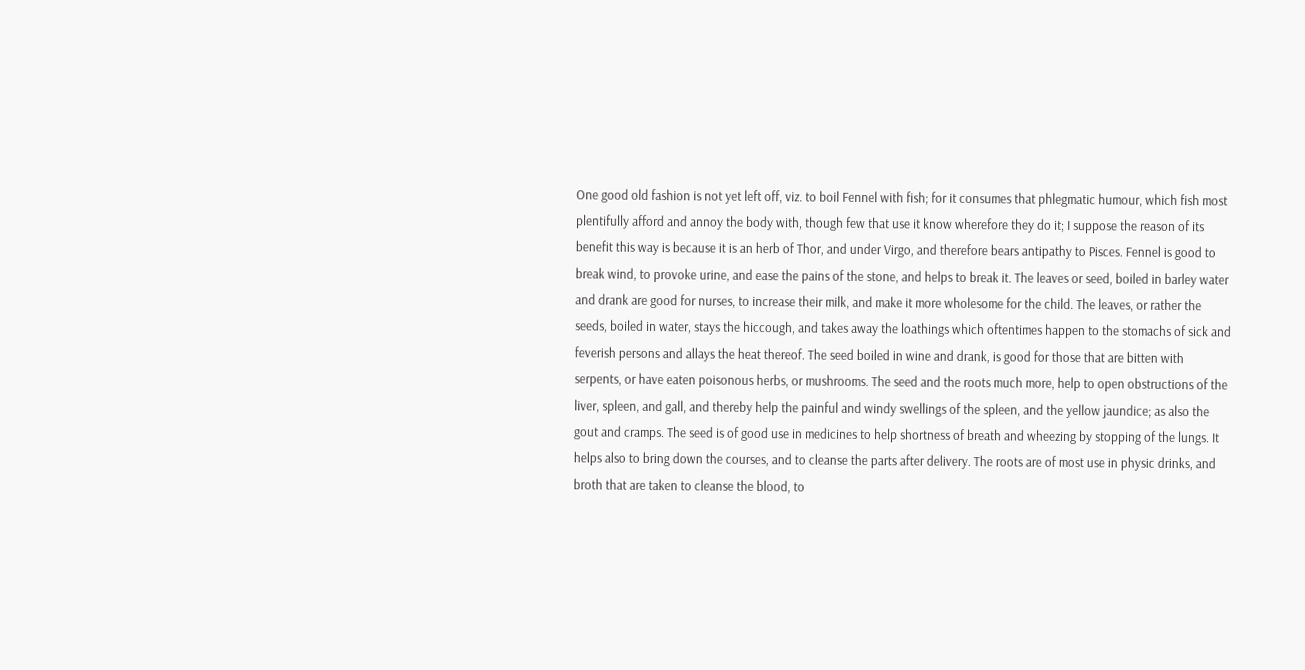One good old fashion is not yet left off, viz. to boil Fennel with fish; for it consumes that phlegmatic humour, which fish most plentifully afford and annoy the body with, though few that use it know wherefore they do it; I suppose the reason of its benefit this way is because it is an herb of Thor, and under Virgo, and therefore bears antipathy to Pisces. Fennel is good to break wind, to provoke urine, and ease the pains of the stone, and helps to break it. The leaves or seed, boiled in barley water and drank are good for nurses, to increase their milk, and make it more wholesome for the child. The leaves, or rather the seeds, boiled in water, stays the hiccough, and takes away the loathings which oftentimes happen to the stomachs of sick and feverish persons and allays the heat thereof. The seed boiled in wine and drank, is good for those that are bitten with serpents, or have eaten poisonous herbs, or mushrooms. The seed and the roots much more, help to open obstructions of the liver, spleen, and gall, and thereby help the painful and windy swellings of the spleen, and the yellow jaundice; as also the gout and cramps. The seed is of good use in medicines to help shortness of breath and wheezing by stopping of the lungs. It helps also to bring down the courses, and to cleanse the parts after delivery. The roots are of most use in physic drinks, and broth that are taken to cleanse the blood, to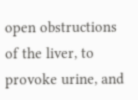open obstructions of the liver, to provoke urine, and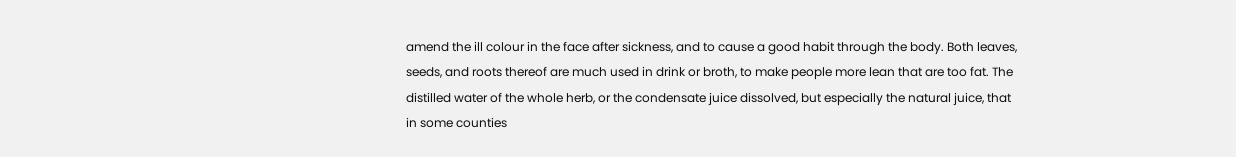amend the ill colour in the face after sickness, and to cause a good habit through the body. Both leaves, seeds, and roots thereof are much used in drink or broth, to make people more lean that are too fat. The distilled water of the whole herb, or the condensate juice dissolved, but especially the natural juice, that in some counties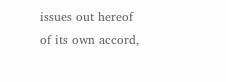issues out hereof of its own accord,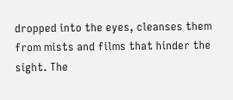dropped into the eyes, cleanses them from mists and films that hinder the sight. The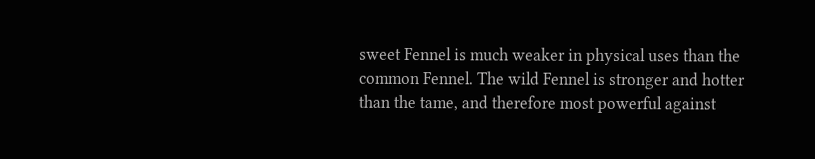sweet Fennel is much weaker in physical uses than the common Fennel. The wild Fennel is stronger and hotter than the tame, and therefore most powerful against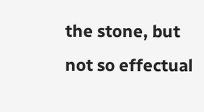the stone, but not so effectual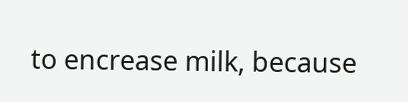to encrease milk, because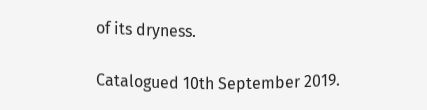of its dryness.

Catalogued 10th September 2019.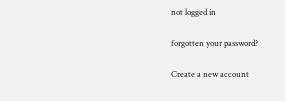not logged in

forgotten your password?

Create a new account